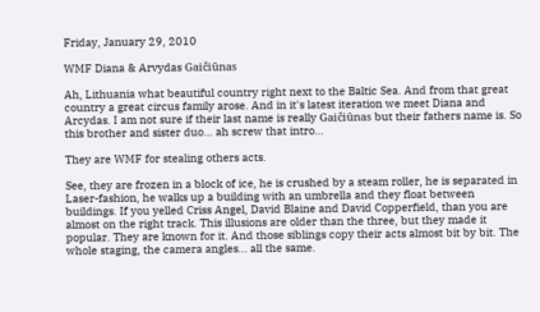Friday, January 29, 2010

WMF Diana & Arvydas Gaičiūnas

Ah, Lithuania what beautiful country right next to the Baltic Sea. And from that great country a great circus family arose. And in it's latest iteration we meet Diana and Arcydas. I am not sure if their last name is really Gaičiūnas but their fathers name is. So this brother and sister duo... ah screw that intro...

They are WMF for stealing others acts.

See, they are frozen in a block of ice, he is crushed by a steam roller, he is separated in Laser-fashion, he walks up a building with an umbrella and they float between buildings. If you yelled Criss Angel, David Blaine and David Copperfield, than you are almost on the right track. This illusions are older than the three, but they made it popular. They are known for it. And those siblings copy their acts almost bit by bit. The whole staging, the camera angles... all the same.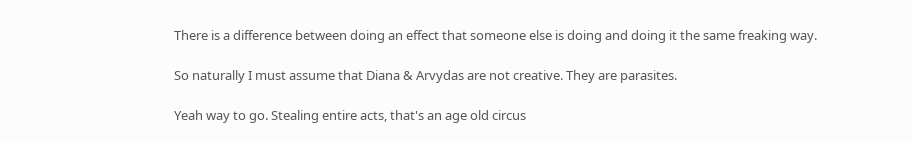There is a difference between doing an effect that someone else is doing and doing it the same freaking way.

So naturally I must assume that Diana & Arvydas are not creative. They are parasites.

Yeah way to go. Stealing entire acts, that's an age old circus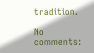tradition.

No comments: